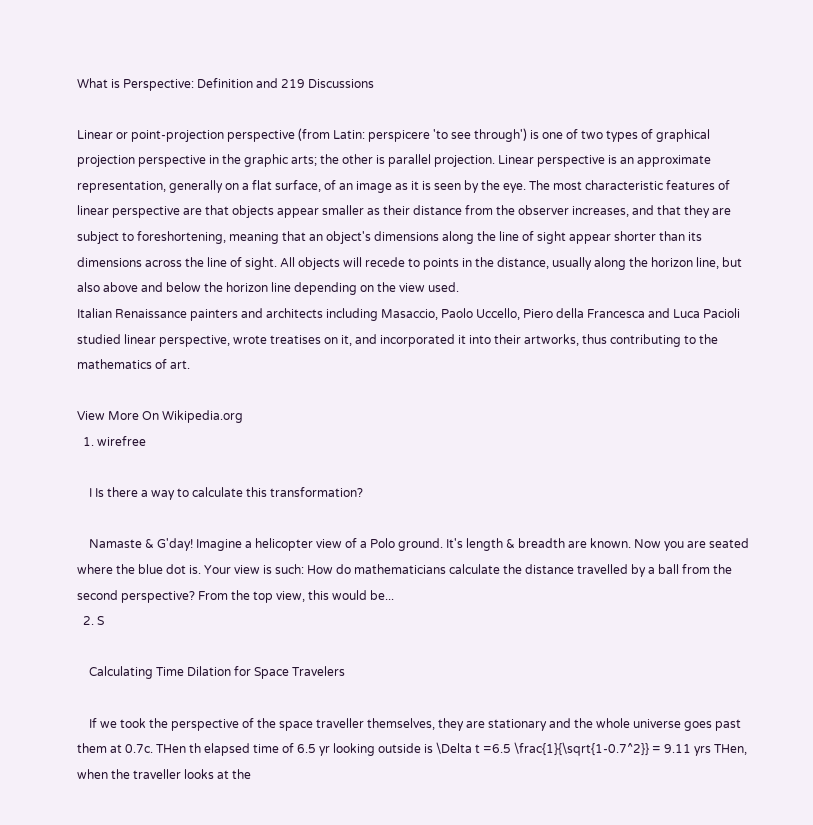What is Perspective: Definition and 219 Discussions

Linear or point-projection perspective (from Latin: perspicere 'to see through') is one of two types of graphical projection perspective in the graphic arts; the other is parallel projection. Linear perspective is an approximate representation, generally on a flat surface, of an image as it is seen by the eye. The most characteristic features of linear perspective are that objects appear smaller as their distance from the observer increases, and that they are subject to foreshortening, meaning that an object's dimensions along the line of sight appear shorter than its dimensions across the line of sight. All objects will recede to points in the distance, usually along the horizon line, but also above and below the horizon line depending on the view used.
Italian Renaissance painters and architects including Masaccio, Paolo Uccello, Piero della Francesca and Luca Pacioli studied linear perspective, wrote treatises on it, and incorporated it into their artworks, thus contributing to the mathematics of art.

View More On Wikipedia.org
  1. wirefree

    I Is there a way to calculate this transformation?

    Namaste & G'day! Imagine a helicopter view of a Polo ground. It's length & breadth are known. Now you are seated where the blue dot is. Your view is such: How do mathematicians calculate the distance travelled by a ball from the second perspective? From the top view, this would be...
  2. S

    Calculating Time Dilation for Space Travelers

    If we took the perspective of the space traveller themselves, they are stationary and the whole universe goes past them at 0.7c. THen th elapsed time of 6.5 yr looking outside is \Delta t =6.5 \frac{1}{\sqrt{1-0.7^2}} = 9.11 yrs THen, when the traveller looks at the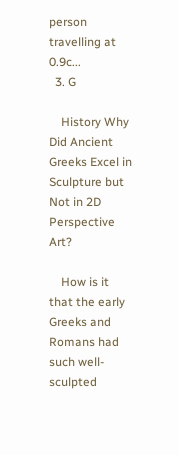person travelling at 0.9c...
  3. G

    History Why Did Ancient Greeks Excel in Sculpture but Not in 2D Perspective Art?

    How is it that the early Greeks and Romans had such well-sculpted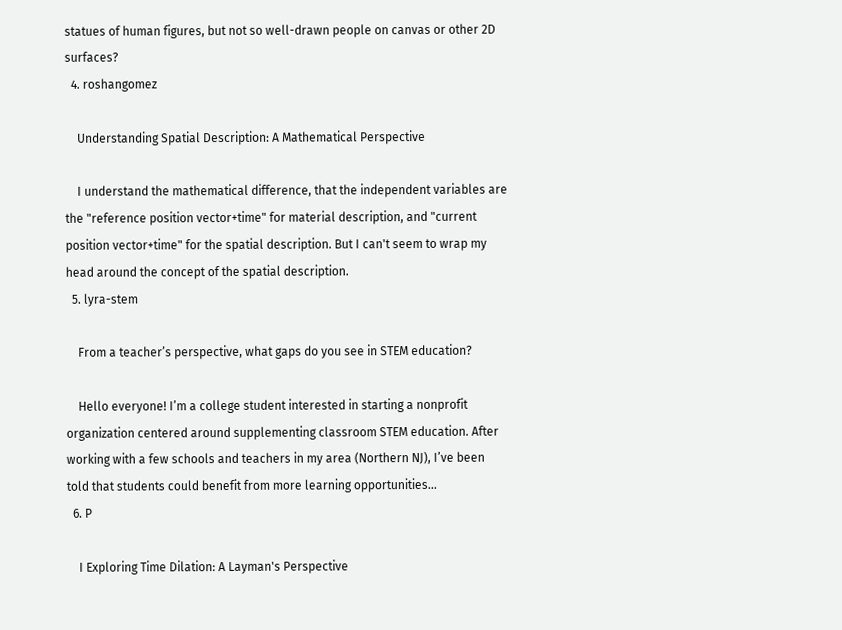statues of human figures, but not so well-drawn people on canvas or other 2D surfaces?
  4. roshangomez

    Understanding Spatial Description: A Mathematical Perspective

    I understand the mathematical difference, that the independent variables are the "reference position vector+time" for material description, and "current position vector+time" for the spatial description. But I can't seem to wrap my head around the concept of the spatial description.
  5. lyra-stem

    From a teacher’s perspective, what gaps do you see in STEM education?

    Hello everyone! I’m a college student interested in starting a nonprofit organization centered around supplementing classroom STEM education. After working with a few schools and teachers in my area (Northern NJ), I’ve been told that students could benefit from more learning opportunities...
  6. P

    I Exploring Time Dilation: A Layman's Perspective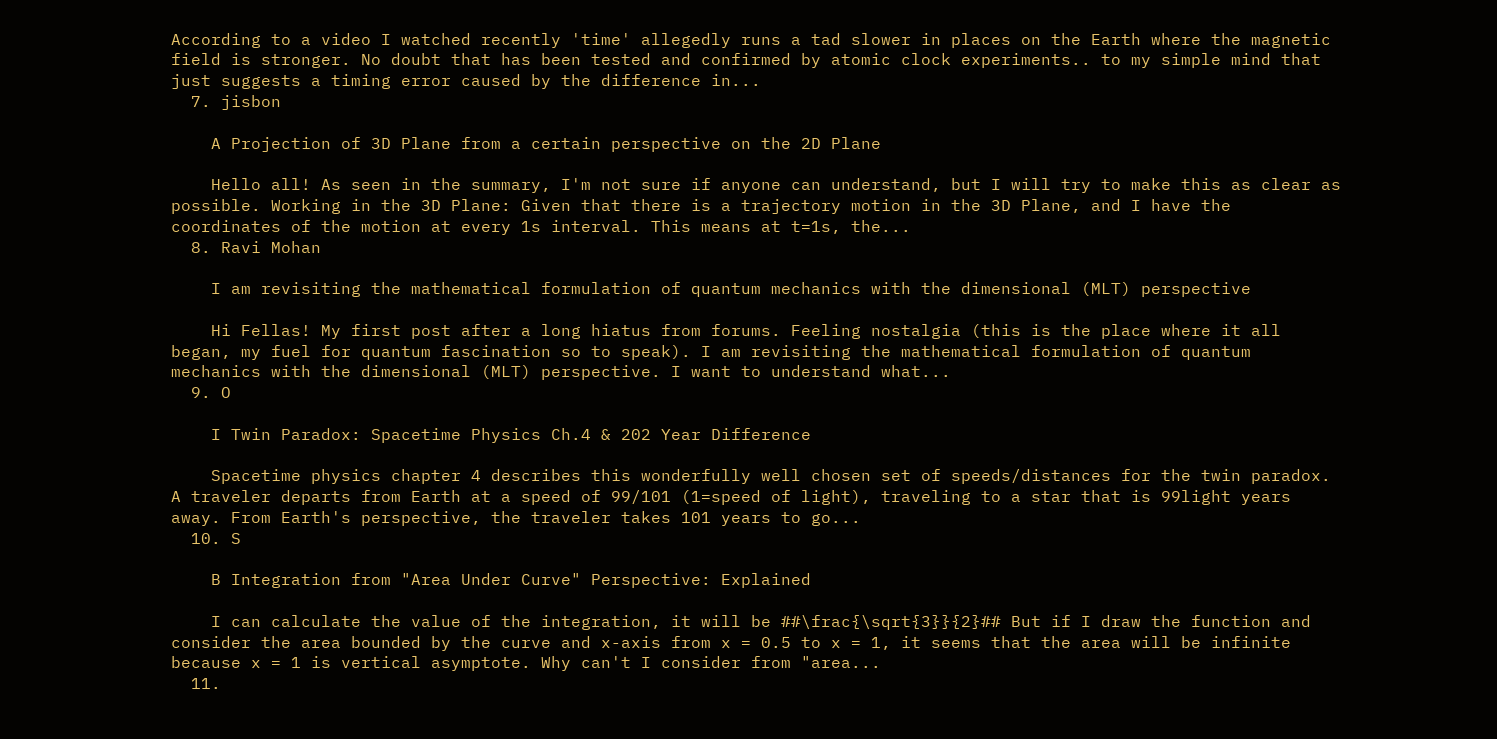According to a video I watched recently 'time' allegedly runs a tad slower in places on the Earth where the magnetic field is stronger. No doubt that has been tested and confirmed by atomic clock experiments.. to my simple mind that just suggests a timing error caused by the difference in...
  7. jisbon

    A Projection of 3D Plane from a certain perspective on the 2D Plane

    Hello all! As seen in the summary, I'm not sure if anyone can understand, but I will try to make this as clear as possible. Working in the 3D Plane: Given that there is a trajectory motion in the 3D Plane, and I have the coordinates of the motion at every 1s interval. This means at t=1s, the...
  8. Ravi Mohan

    I am revisiting the mathematical formulation of quantum mechanics with the dimensional (MLT) perspective

    Hi Fellas! My first post after a long hiatus from forums. Feeling nostalgia (this is the place where it all began, my fuel for quantum fascination so to speak). I am revisiting the mathematical formulation of quantum mechanics with the dimensional (MLT) perspective. I want to understand what...
  9. O

    I Twin Paradox: Spacetime Physics Ch.4 & 202 Year Difference

    Spacetime physics chapter 4 describes this wonderfully well chosen set of speeds/distances for the twin paradox. A traveler departs from Earth at a speed of 99/101 (1=speed of light), traveling to a star that is 99light years away. From Earth's perspective, the traveler takes 101 years to go...
  10. S

    B Integration from "Area Under Curve" Perspective: Explained

    I can calculate the value of the integration, it will be ##\frac{\sqrt{3}}{2}## But if I draw the function and consider the area bounded by the curve and x-axis from x = 0.5 to x = 1, it seems that the area will be infinite because x = 1 is vertical asymptote. Why can't I consider from "area...
  11.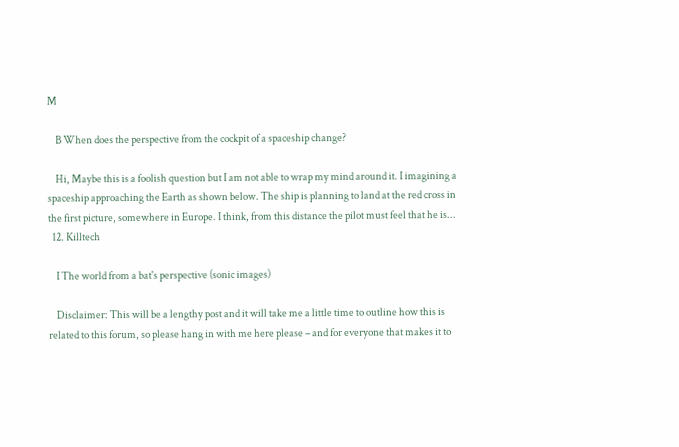M

    B When does the perspective from the cockpit of a spaceship change?

    Hi, Maybe this is a foolish question but I am not able to wrap my mind around it. I imagining a spaceship approaching the Earth as shown below. The ship is planning to land at the red cross in the first picture, somewhere in Europe. I think, from this distance the pilot must feel that he is...
  12. Killtech

    I The world from a bat's perspective (sonic images)

    Disclaimer: This will be a lengthy post and it will take me a little time to outline how this is related to this forum, so please hang in with me here please – and for everyone that makes it to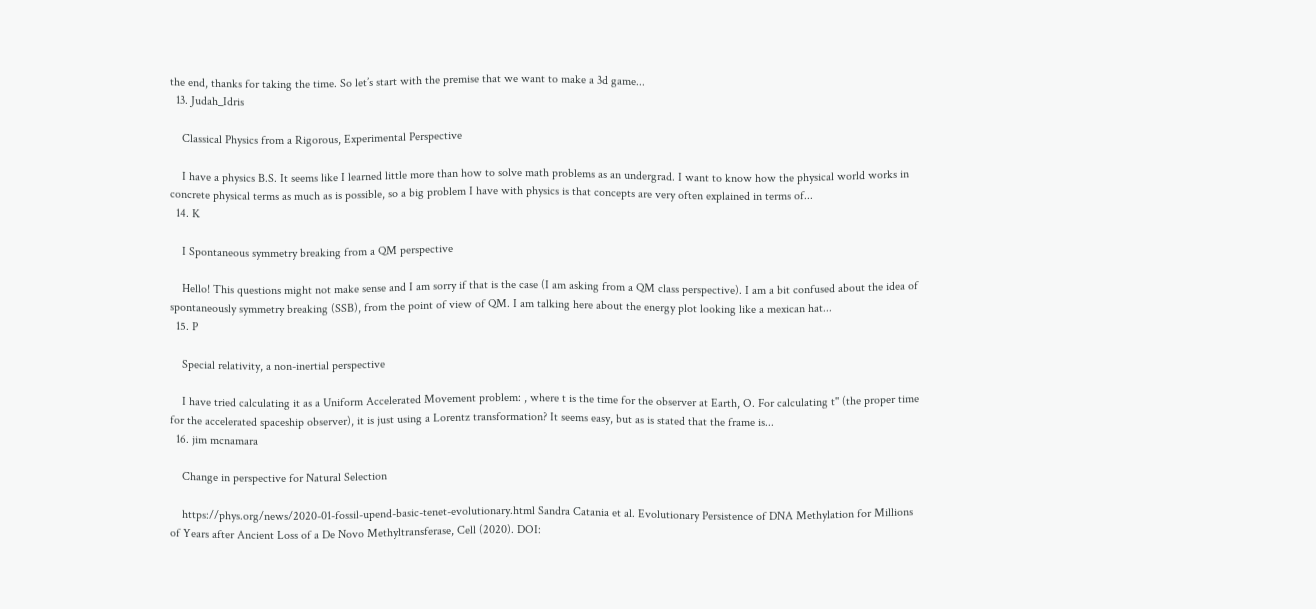the end, thanks for taking the time. So let’s start with the premise that we want to make a 3d game...
  13. Judah_Idris

    Classical Physics from a Rigorous, Experimental Perspective

    I have a physics B.S. It seems like I learned little more than how to solve math problems as an undergrad. I want to know how the physical world works in concrete physical terms as much as is possible, so a big problem I have with physics is that concepts are very often explained in terms of...
  14. K

    I Spontaneous symmetry breaking from a QM perspective

    Hello! This questions might not make sense and I am sorry if that is the case (I am asking from a QM class perspective). I am a bit confused about the idea of spontaneously symmetry breaking (SSB), from the point of view of QM. I am talking here about the energy plot looking like a mexican hat...
  15. P

    Special relativity, a non-inertial perspective

    I have tried calculating it as a Uniform Accelerated Movement problem: , where t is the time for the observer at Earth, O. For calculating t'' (the proper time for the accelerated spaceship observer), it is just using a Lorentz transformation? It seems easy, but as is stated that the frame is...
  16. jim mcnamara

    Change in perspective for Natural Selection

    https://phys.org/news/2020-01-fossil-upend-basic-tenet-evolutionary.html Sandra Catania et al. Evolutionary Persistence of DNA Methylation for Millions of Years after Ancient Loss of a De Novo Methyltransferase, Cell (2020). DOI: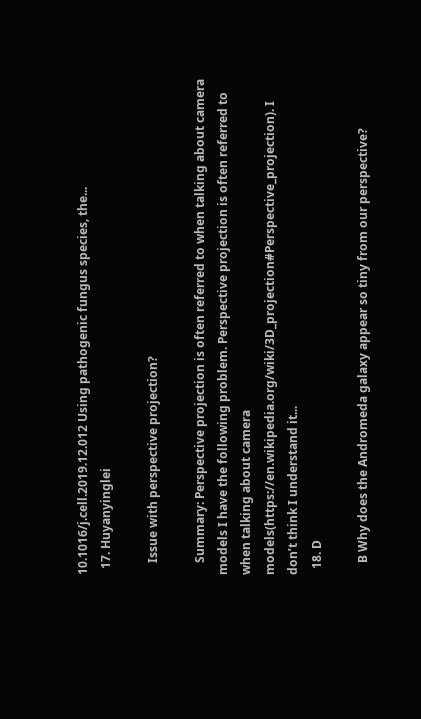10.1016/j.cell.2019.12.012 Using pathogenic fungus species, the...
  17. Huyanyinglei

    Issue with perspective projection?

    Summary: Perspective projection is often referred to when talking about camera models I have the following problem. Perspective projection is often referred to when talking about camera models(https://en.wikipedia.org/wiki/3D_projection#Perspective_projection). I don’t think I understand it...
  18. D

    B Why does the Andromeda galaxy appear so tiny from our perspective?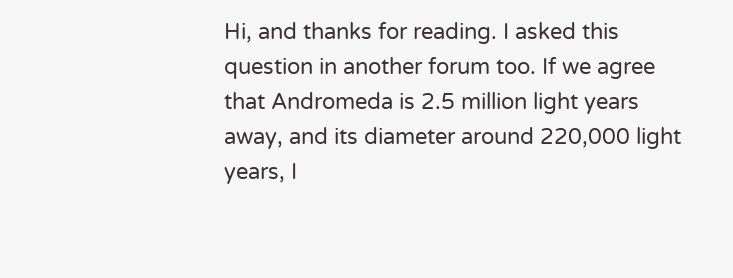Hi, and thanks for reading. I asked this question in another forum too. If we agree that Andromeda is 2.5 million light years away, and its diameter around 220,000 light years, I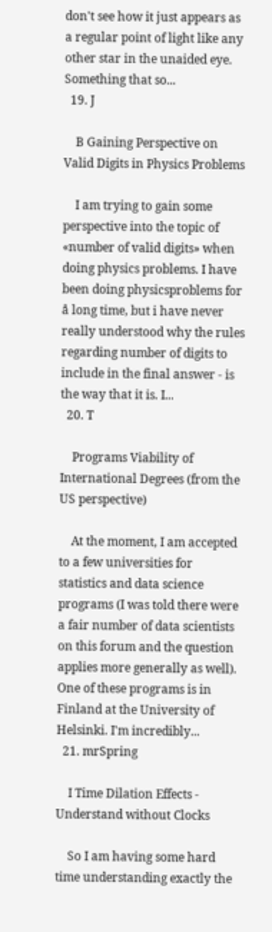don't see how it just appears as a regular point of light like any other star in the unaided eye. Something that so...
  19. J

    B Gaining Perspective on Valid Digits in Physics Problems

    I am trying to gain some perspective into the topic of «number of valid digits» when doing physics problems. I have been doing physicsproblems for å long time, but i have never really understood why the rules regarding number of digits to include in the final answer - is the way that it is. I...
  20. T

    Programs Viability of International Degrees (from the US perspective)

    At the moment, I am accepted to a few universities for statistics and data science programs (I was told there were a fair number of data scientists on this forum and the question applies more generally as well). One of these programs is in Finland at the University of Helsinki. I'm incredibly...
  21. mrSpring

    I Time Dilation Effects - Understand without Clocks

    So I am having some hard time understanding exactly the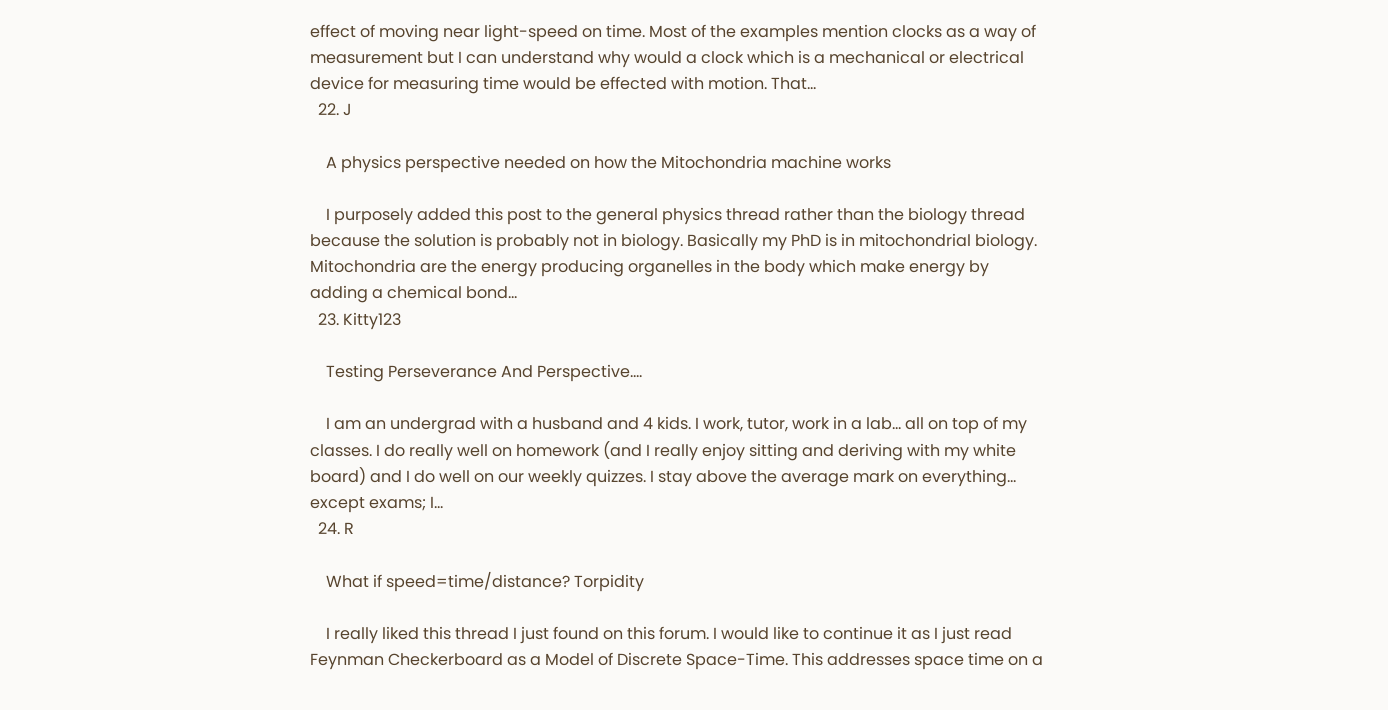effect of moving near light-speed on time. Most of the examples mention clocks as a way of measurement but I can understand why would a clock which is a mechanical or electrical device for measuring time would be effected with motion. That...
  22. J

    A physics perspective needed on how the Mitochondria machine works

    I purposely added this post to the general physics thread rather than the biology thread because the solution is probably not in biology. Basically my PhD is in mitochondrial biology. Mitochondria are the energy producing organelles in the body which make energy by adding a chemical bond...
  23. Kitty123

    Testing Perseverance And Perspective....

    I am an undergrad with a husband and 4 kids. I work, tutor, work in a lab... all on top of my classes. I do really well on homework (and I really enjoy sitting and deriving with my white board) and I do well on our weekly quizzes. I stay above the average mark on everything... except exams; I...
  24. R

    What if speed=time/distance? Torpidity

    I really liked this thread I just found on this forum. I would like to continue it as I just read Feynman Checkerboard as a Model of Discrete Space-Time. This addresses space time on a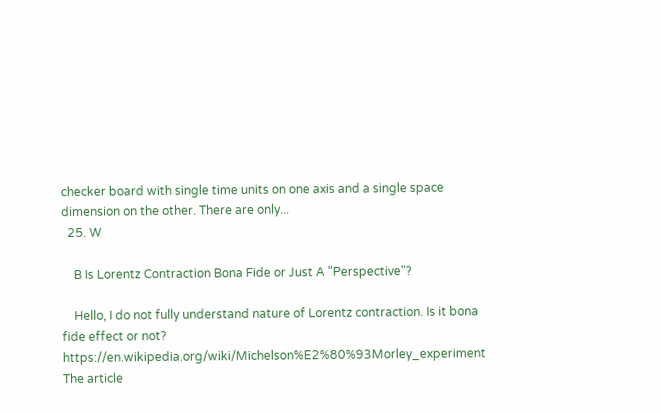checker board with single time units on one axis and a single space dimension on the other. There are only...
  25. W

    B Is Lorentz Contraction Bona Fide or Just A "Perspective"?

    Hello, I do not fully understand nature of Lorentz contraction. Is it bona fide effect or not? https://en.wikipedia.org/wiki/Michelson%E2%80%93Morley_experiment The article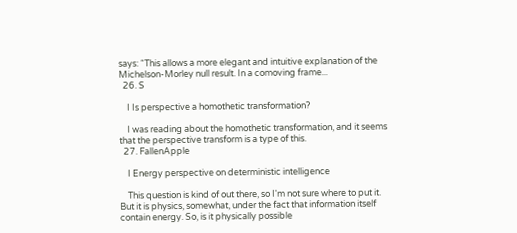says: “This allows a more elegant and intuitive explanation of the Michelson-Morley null result. In a comoving frame...
  26. S

    I Is perspective a homothetic transformation?

    I was reading about the homothetic transformation, and it seems that the perspective transform is a type of this.
  27. FallenApple

    I Energy perspective on deterministic intelligence

    This question is kind of out there, so I'm not sure where to put it. But it is physics, somewhat, under the fact that information itself contain energy. So, is it physically possible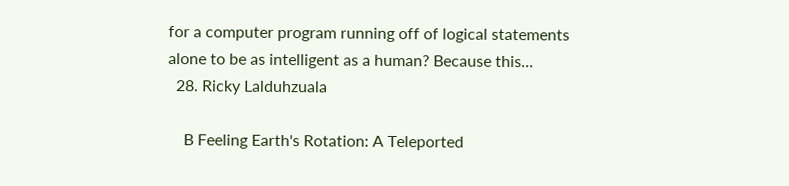for a computer program running off of logical statements alone to be as intelligent as a human? Because this...
  28. Ricky Lalduhzuala

    B Feeling Earth's Rotation: A Teleported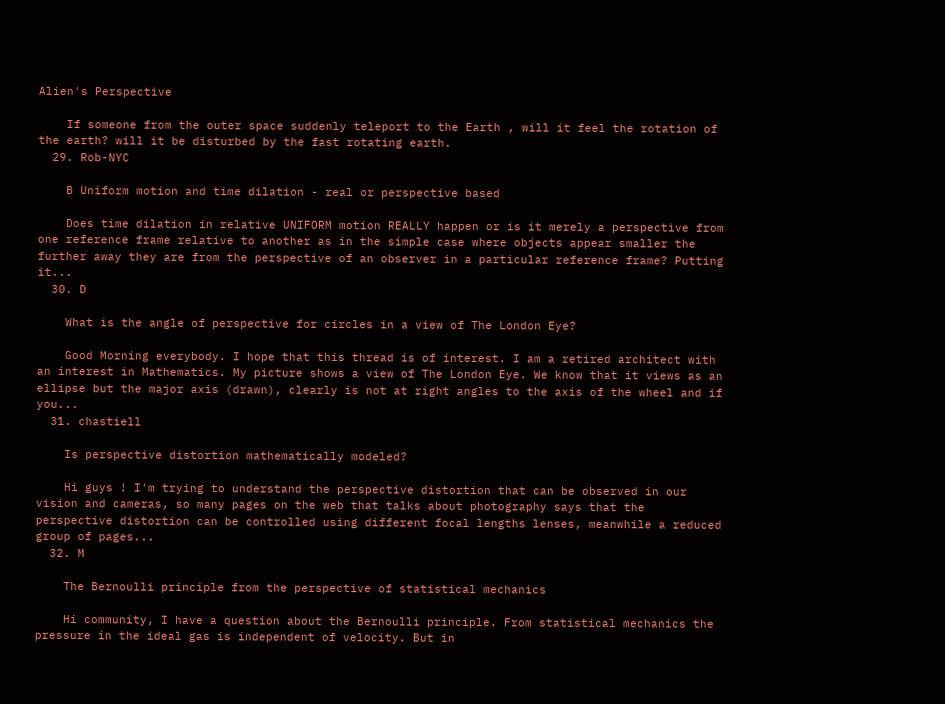Alien's Perspective

    If someone from the outer space suddenly teleport to the Earth , will it feel the rotation of the earth? will it be disturbed by the fast rotating earth.
  29. Rob-NYC

    B Uniform motion and time dilation - real or perspective based

    Does time dilation in relative UNIFORM motion REALLY happen or is it merely a perspective from one reference frame relative to another as in the simple case where objects appear smaller the further away they are from the perspective of an observer in a particular reference frame? Putting it...
  30. D

    What is the angle of perspective for circles in a view of The London Eye?

    Good Morning everybody. I hope that this thread is of interest. I am a retired architect with an interest in Mathematics. My picture shows a view of The London Eye. We know that it views as an ellipse but the major axis (drawn), clearly is not at right angles to the axis of the wheel and if you...
  31. chastiell

    Is perspective distortion mathematically modeled?

    Hi guys ! I'm trying to understand the perspective distortion that can be observed in our vision and cameras, so many pages on the web that talks about photography says that the perspective distortion can be controlled using different focal lengths lenses, meanwhile a reduced group of pages...
  32. M

    The Bernoulli principle from the perspective of statistical mechanics

    Hi community, I have a question about the Bernoulli principle. From statistical mechanics the pressure in the ideal gas is independent of velocity. But in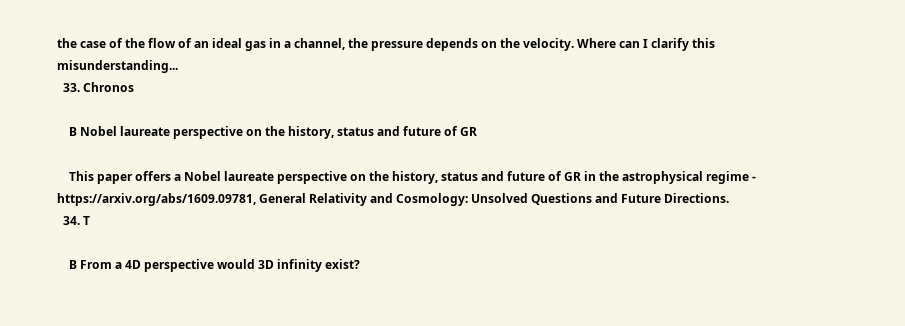the case of the flow of an ideal gas in a channel, the pressure depends on the velocity. Where can I clarify this misunderstanding...
  33. Chronos

    B Nobel laureate perspective on the history, status and future of GR

    This paper offers a Nobel laureate perspective on the history, status and future of GR in the astrophysical regime - https://arxiv.org/abs/1609.09781, General Relativity and Cosmology: Unsolved Questions and Future Directions.
  34. T

    B From a 4D perspective would 3D infinity exist?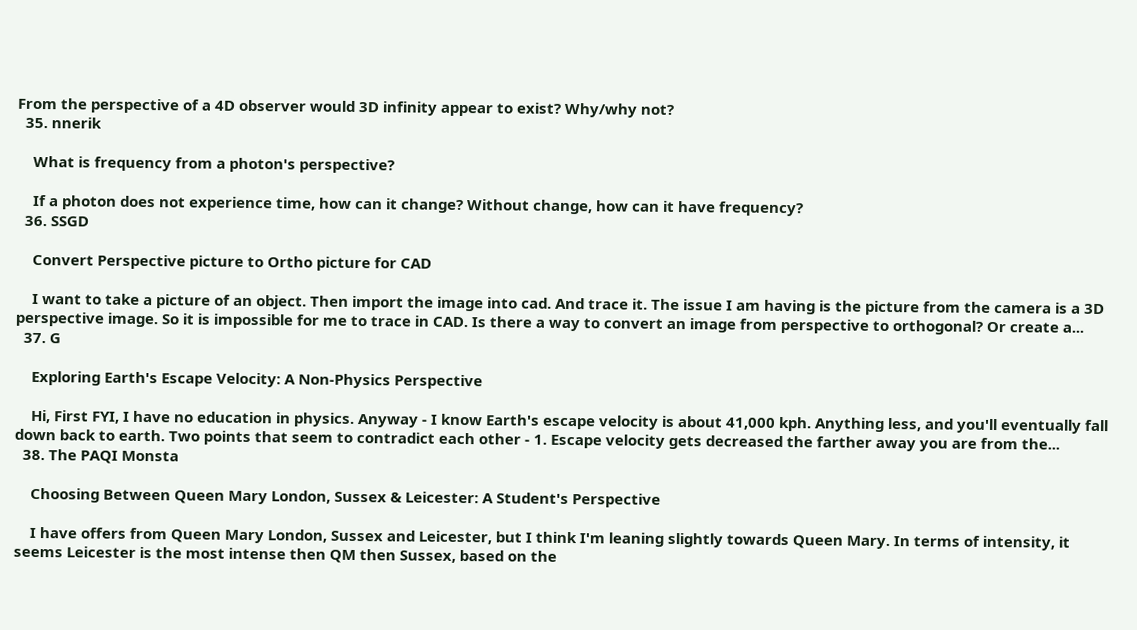From the perspective of a 4D observer would 3D infinity appear to exist? Why/why not?
  35. nnerik

    What is frequency from a photon's perspective?

    If a photon does not experience time, how can it change? Without change, how can it have frequency?
  36. SSGD

    Convert Perspective picture to Ortho picture for CAD

    I want to take a picture of an object. Then import the image into cad. And trace it. The issue I am having is the picture from the camera is a 3D perspective image. So it is impossible for me to trace in CAD. Is there a way to convert an image from perspective to orthogonal? Or create a...
  37. G

    Exploring Earth's Escape Velocity: A Non-Physics Perspective

    Hi, First FYI, I have no education in physics. Anyway - I know Earth's escape velocity is about 41,000 kph. Anything less, and you'll eventually fall down back to earth. Two points that seem to contradict each other - 1. Escape velocity gets decreased the farther away you are from the...
  38. The PAQI Monsta

    Choosing Between Queen Mary London, Sussex & Leicester: A Student's Perspective

    I have offers from Queen Mary London, Sussex and Leicester, but I think I'm leaning slightly towards Queen Mary. In terms of intensity, it seems Leicester is the most intense then QM then Sussex, based on the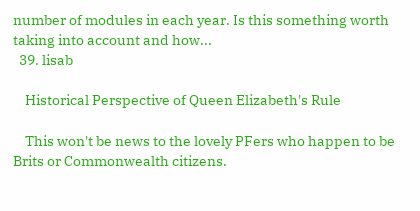number of modules in each year. Is this something worth taking into account and how...
  39. lisab

    Historical Perspective of Queen Elizabeth's Rule

    This won't be news to the lovely PFers who happen to be Brits or Commonwealth citizens.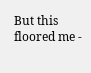But this floored me -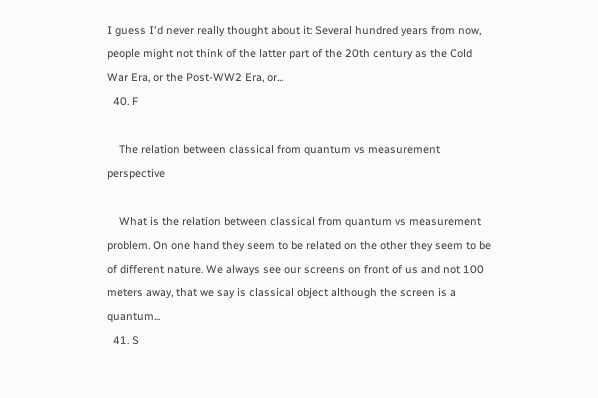I guess I'd never really thought about it: Several hundred years from now, people might not think of the latter part of the 20th century as the Cold War Era, or the Post-WW2 Era, or...
  40. F

    The relation between classical from quantum vs measurement perspective

    What is the relation between classical from quantum vs measurement problem. On one hand they seem to be related on the other they seem to be of different nature. We always see our screens on front of us and not 100 meters away, that we say is classical object although the screen is a quantum...
  41. S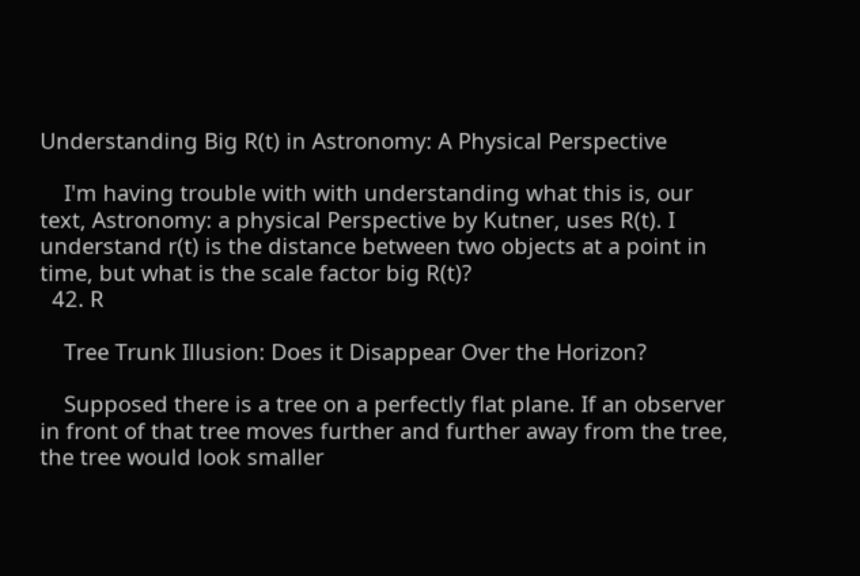Understanding Big R(t) in Astronomy: A Physical Perspective

    I'm having trouble with with understanding what this is, our text, Astronomy: a physical Perspective by Kutner, uses R(t). I understand r(t) is the distance between two objects at a point in time, but what is the scale factor big R(t)?
  42. R

    Tree Trunk Illusion: Does it Disappear Over the Horizon?

    Supposed there is a tree on a perfectly flat plane. If an observer in front of that tree moves further and further away from the tree, the tree would look smaller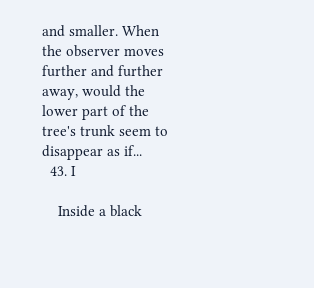and smaller. When the observer moves further and further away, would the lower part of the tree's trunk seem to disappear as if...
  43. I

    Inside a black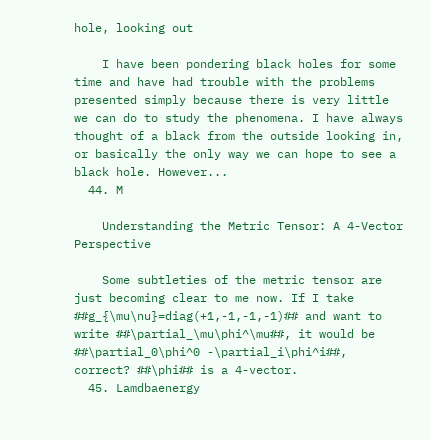hole, looking out

    I have been pondering black holes for some time and have had trouble with the problems presented simply because there is very little we can do to study the phenomena. I have always thought of a black from the outside looking in, or basically the only way we can hope to see a black hole. However...
  44. M

    Understanding the Metric Tensor: A 4-Vector Perspective

    Some subtleties of the metric tensor are just becoming clear to me now. If I take ##g_{\mu\nu}=diag(+1,-1,-1,-1)## and want to write ##\partial_\mu\phi^\mu##, it would be ##\partial_0\phi^0 -\partial_i\phi^i##, correct? ##\phi## is a 4-vector.
  45. Lamdbaenergy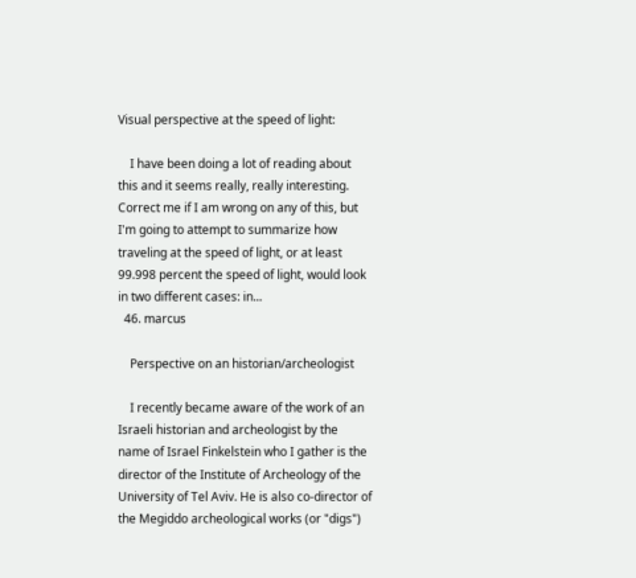Visual perspective at the speed of light:

    I have been doing a lot of reading about this and it seems really, really interesting. Correct me if I am wrong on any of this, but I'm going to attempt to summarize how traveling at the speed of light, or at least 99.998 percent the speed of light, would look in two different cases: in...
  46. marcus

    Perspective on an historian/archeologist

    I recently became aware of the work of an Israeli historian and archeologist by the name of Israel Finkelstein who I gather is the director of the Institute of Archeology of the University of Tel Aviv. He is also co-director of the Megiddo archeological works (or "digs")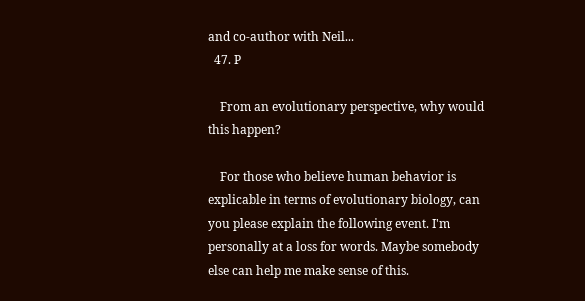and co-author with Neil...
  47. P

    From an evolutionary perspective, why would this happen?

    For those who believe human behavior is explicable in terms of evolutionary biology, can you please explain the following event. I'm personally at a loss for words. Maybe somebody else can help me make sense of this.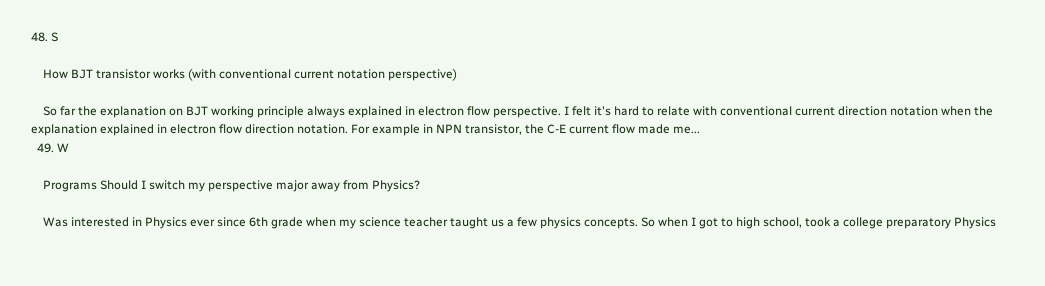48. S

    How BJT transistor works (with conventional current notation perspective)

    So far the explanation on BJT working principle always explained in electron flow perspective. I felt it's hard to relate with conventional current direction notation when the explanation explained in electron flow direction notation. For example in NPN transistor, the C-E current flow made me...
  49. W

    Programs Should I switch my perspective major away from Physics?

    Was interested in Physics ever since 6th grade when my science teacher taught us a few physics concepts. So when I got to high school, took a college preparatory Physics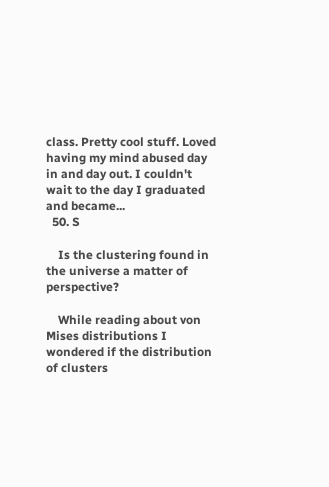class. Pretty cool stuff. Loved having my mind abused day in and day out. I couldn't wait to the day I graduated and became...
  50. S

    Is the clustering found in the universe a matter of perspective?

    While reading about von Mises distributions I wondered if the distribution of clusters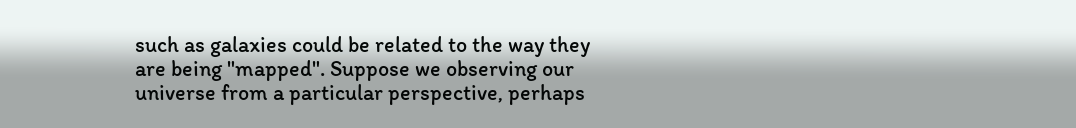such as galaxies could be related to the way they are being "mapped". Suppose we observing our universe from a particular perspective, perhaps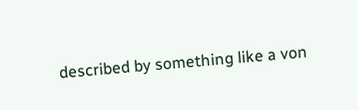described by something like a von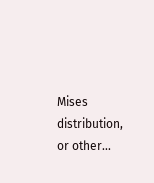Mises distribution, or other...